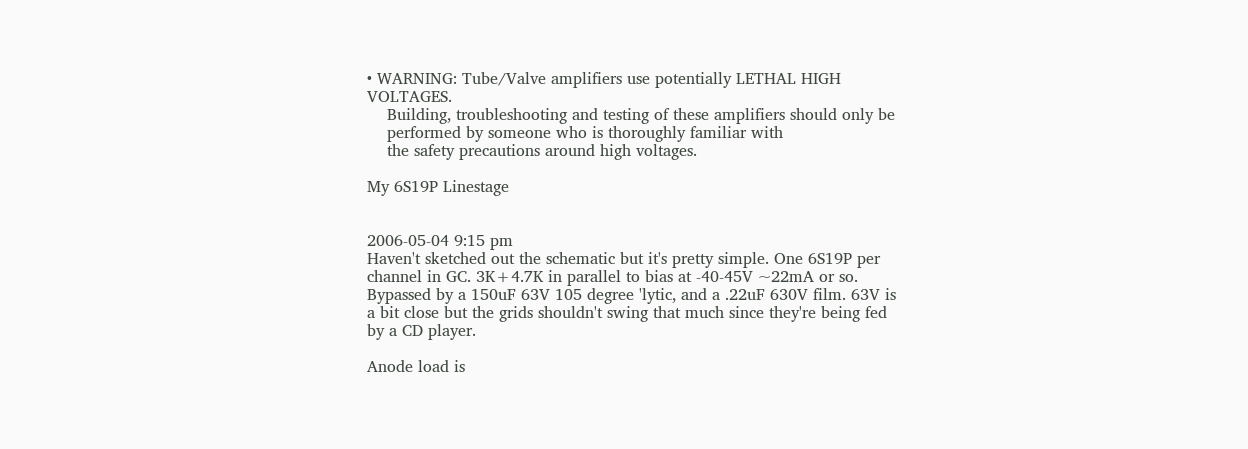• WARNING: Tube/Valve amplifiers use potentially LETHAL HIGH VOLTAGES.
    Building, troubleshooting and testing of these amplifiers should only be
    performed by someone who is thoroughly familiar with
    the safety precautions around high voltages.

My 6S19P Linestage


2006-05-04 9:15 pm
Haven't sketched out the schematic but it's pretty simple. One 6S19P per channel in GC. 3K+4.7K in parallel to bias at -40-45V ~22mA or so. Bypassed by a 150uF 63V 105 degree 'lytic, and a .22uF 630V film. 63V is a bit close but the grids shouldn't swing that much since they're being fed by a CD player.

Anode load is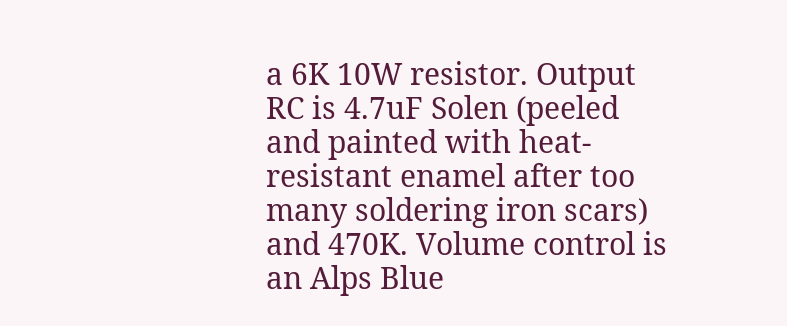a 6K 10W resistor. Output RC is 4.7uF Solen (peeled and painted with heat-resistant enamel after too many soldering iron scars) and 470K. Volume control is an Alps Blue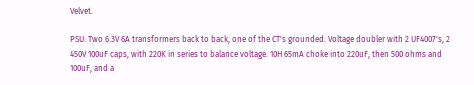Velvet.

PSU: Two 6.3V 6A transformers back to back, one of the CT's grounded. Voltage doubler with 2 UF4007's, 2 450V 100uF caps, with 220K in series to balance voltage. 10H 65mA choke into 220uF, then 500 ohms and 100uF, and a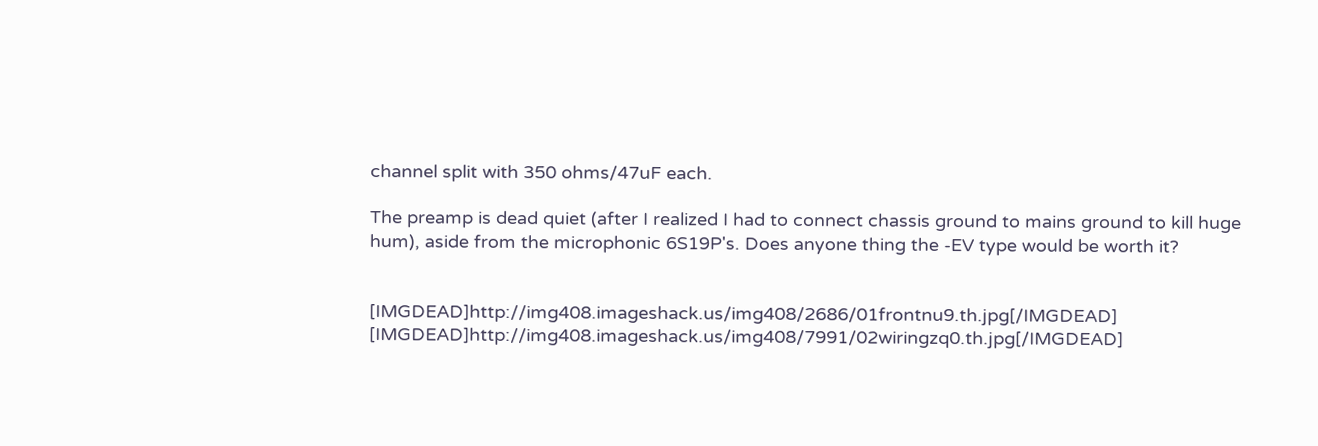channel split with 350 ohms/47uF each.

The preamp is dead quiet (after I realized I had to connect chassis ground to mains ground to kill huge hum), aside from the microphonic 6S19P's. Does anyone thing the -EV type would be worth it?


[IMGDEAD]http://img408.imageshack.us/img408/2686/01frontnu9.th.jpg[/IMGDEAD] [IMGDEAD]http://img408.imageshack.us/img408/7991/02wiringzq0.th.jpg[/IMGDEAD]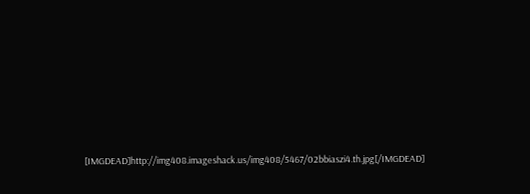[IMGDEAD]http://img408.imageshack.us/img408/5467/02bbiaszi4.th.jpg[/IMGDEAD]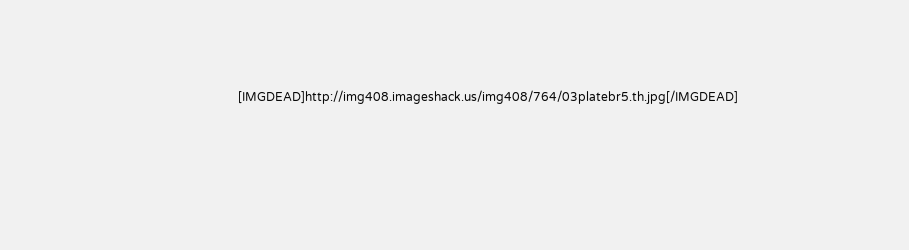[IMGDEAD]http://img408.imageshack.us/img408/764/03platebr5.th.jpg[/IMGDEAD]